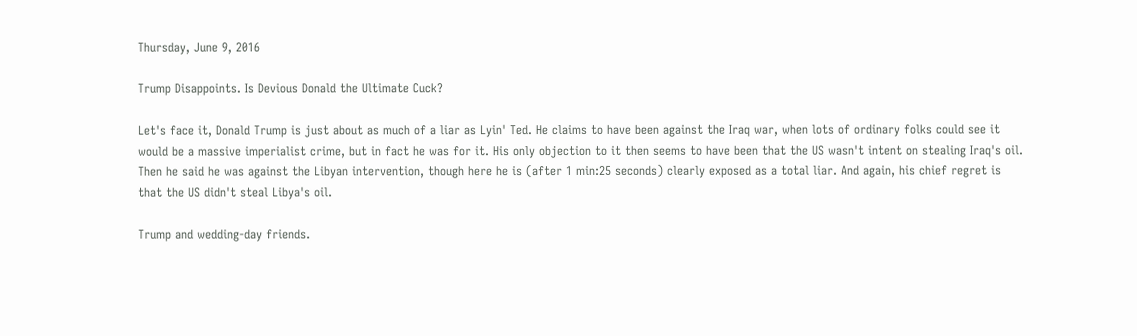Thursday, June 9, 2016

Trump Disappoints. Is Devious Donald the Ultimate Cuck?

Let's face it, Donald Trump is just about as much of a liar as Lyin' Ted. He claims to have been against the Iraq war, when lots of ordinary folks could see it would be a massive imperialist crime, but in fact he was for it. His only objection to it then seems to have been that the US wasn't intent on stealing Iraq's oil. Then he said he was against the Libyan intervention, though here he is (after 1 min:25 seconds) clearly exposed as a total liar. And again, his chief regret is that the US didn't steal Libya's oil.

Trump and wedding-day friends.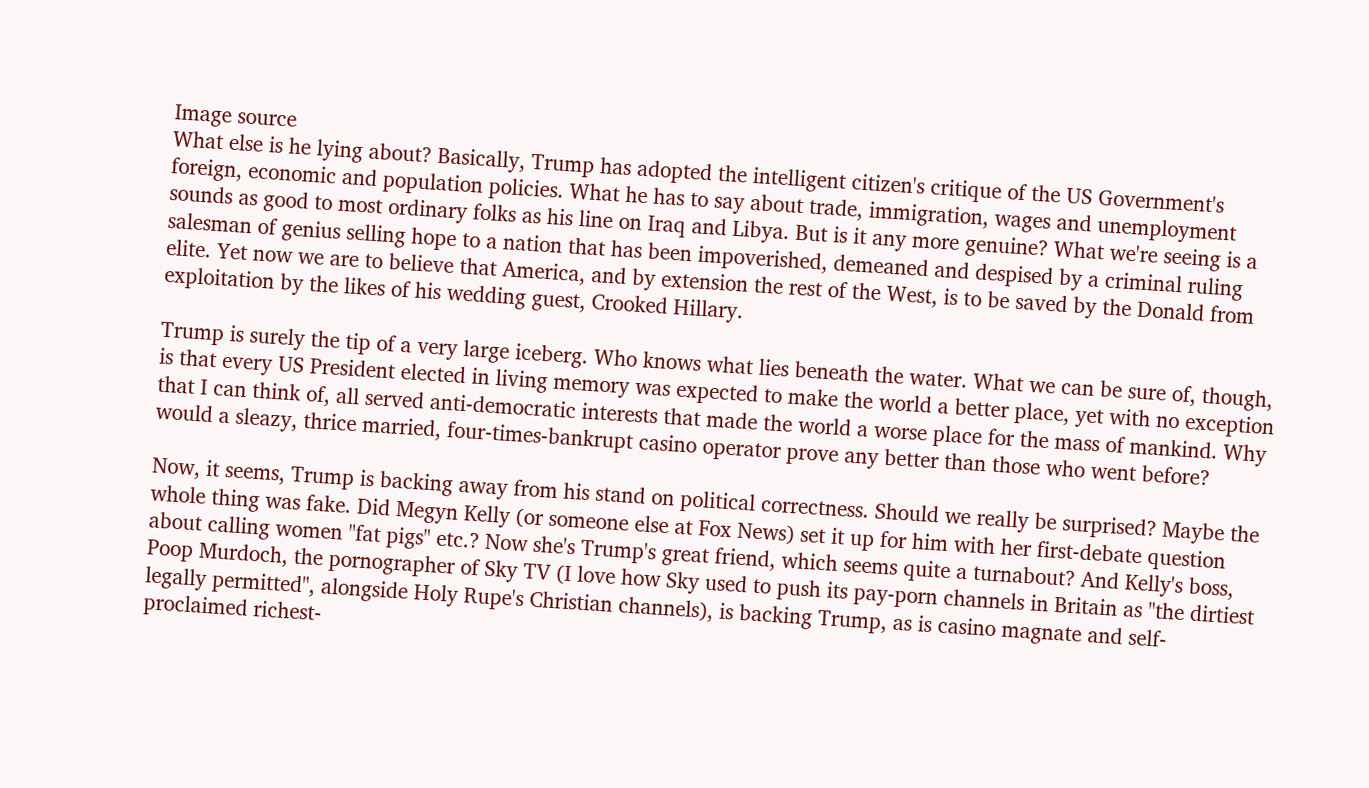Image source
What else is he lying about? Basically, Trump has adopted the intelligent citizen's critique of the US Government's foreign, economic and population policies. What he has to say about trade, immigration, wages and unemployment sounds as good to most ordinary folks as his line on Iraq and Libya. But is it any more genuine? What we're seeing is a salesman of genius selling hope to a nation that has been impoverished, demeaned and despised by a criminal ruling elite. Yet now we are to believe that America, and by extension the rest of the West, is to be saved by the Donald from exploitation by the likes of his wedding guest, Crooked Hillary.

Trump is surely the tip of a very large iceberg. Who knows what lies beneath the water. What we can be sure of, though, is that every US President elected in living memory was expected to make the world a better place, yet with no exception that I can think of, all served anti-democratic interests that made the world a worse place for the mass of mankind. Why would a sleazy, thrice married, four-times-bankrupt casino operator prove any better than those who went before?

Now, it seems, Trump is backing away from his stand on political correctness. Should we really be surprised? Maybe the whole thing was fake. Did Megyn Kelly (or someone else at Fox News) set it up for him with her first-debate question about calling women "fat pigs" etc.? Now she's Trump's great friend, which seems quite a turnabout? And Kelly's boss, Poop Murdoch, the pornographer of Sky TV (I love how Sky used to push its pay-porn channels in Britain as "the dirtiest legally permitted", alongside Holy Rupe's Christian channels), is backing Trump, as is casino magnate and self-proclaimed richest-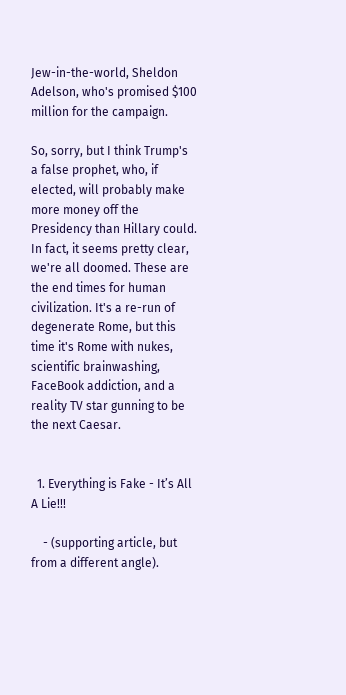Jew-in-the-world, Sheldon Adelson, who's promised $100 million for the campaign.

So, sorry, but I think Trump's a false prophet, who, if elected, will probably make more money off the Presidency than Hillary could. In fact, it seems pretty clear, we're all doomed. These are the end times for human civilization. It's a re-run of degenerate Rome, but this time it's Rome with nukes, scientific brainwashing, FaceBook addiction, and a reality TV star gunning to be the next Caesar.


  1. Everything is Fake - It’s All A Lie!!!

    - (supporting article, but from a different angle).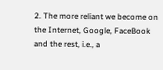2. The more reliant we become on the Internet, Google, FaceBook and the rest, i.e., a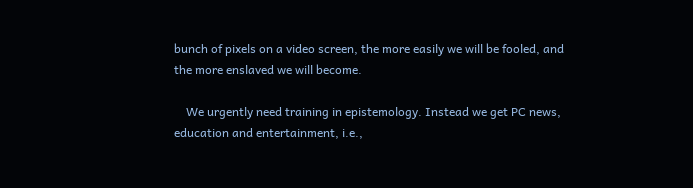bunch of pixels on a video screen, the more easily we will be fooled, and the more enslaved we will become.

    We urgently need training in epistemology. Instead we get PC news, education and entertainment, i.e.,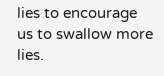lies to encourage us to swallow more lies.